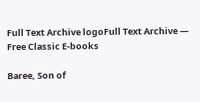Full Text Archive logoFull Text Archive — Free Classic E-books

Baree, Son of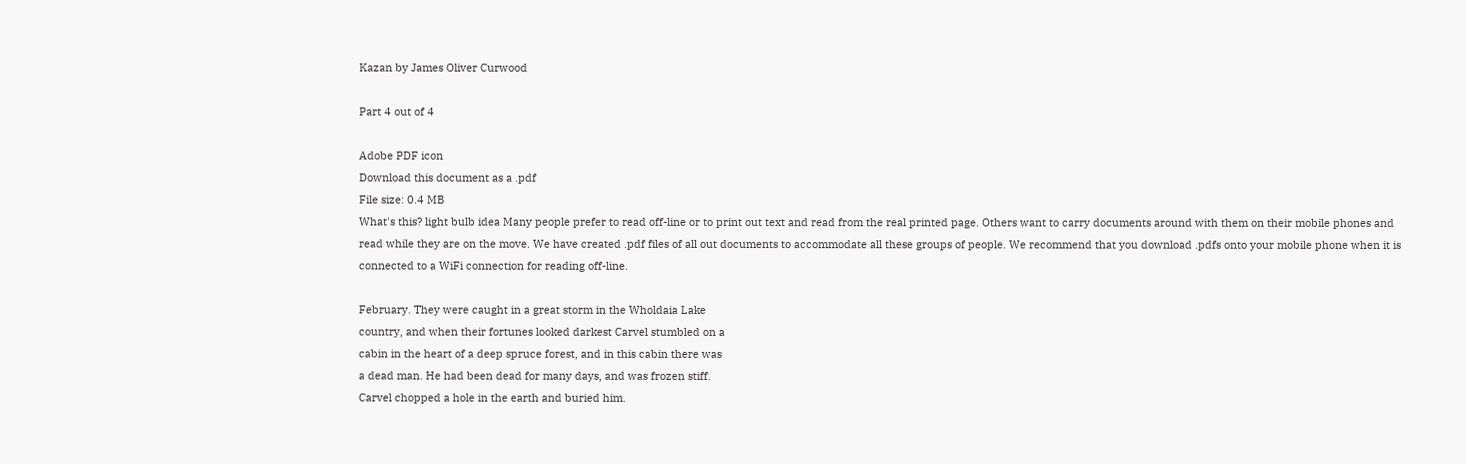Kazan by James Oliver Curwood

Part 4 out of 4

Adobe PDF icon
Download this document as a .pdf
File size: 0.4 MB
What's this? light bulb idea Many people prefer to read off-line or to print out text and read from the real printed page. Others want to carry documents around with them on their mobile phones and read while they are on the move. We have created .pdf files of all out documents to accommodate all these groups of people. We recommend that you download .pdfs onto your mobile phone when it is connected to a WiFi connection for reading off-line.

February. They were caught in a great storm in the Wholdaia Lake
country, and when their fortunes looked darkest Carvel stumbled on a
cabin in the heart of a deep spruce forest, and in this cabin there was
a dead man. He had been dead for many days, and was frozen stiff.
Carvel chopped a hole in the earth and buried him.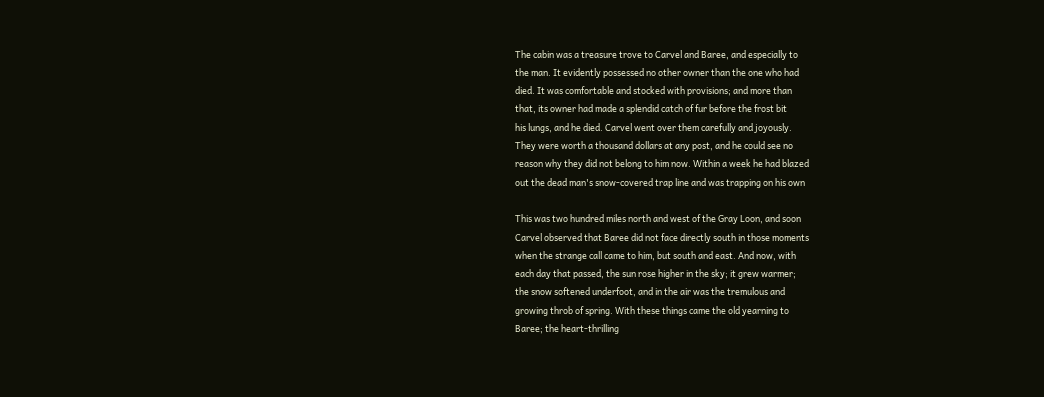The cabin was a treasure trove to Carvel and Baree, and especially to
the man. It evidently possessed no other owner than the one who had
died. It was comfortable and stocked with provisions; and more than
that, its owner had made a splendid catch of fur before the frost bit
his lungs, and he died. Carvel went over them carefully and joyously.
They were worth a thousand dollars at any post, and he could see no
reason why they did not belong to him now. Within a week he had blazed
out the dead man's snow-covered trap line and was trapping on his own

This was two hundred miles north and west of the Gray Loon, and soon
Carvel observed that Baree did not face directly south in those moments
when the strange call came to him, but south and east. And now, with
each day that passed, the sun rose higher in the sky; it grew warmer;
the snow softened underfoot, and in the air was the tremulous and
growing throb of spring. With these things came the old yearning to
Baree; the heart-thrilling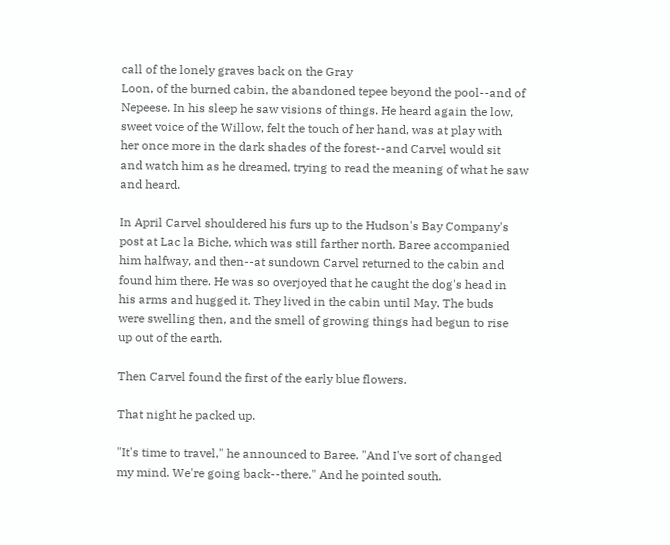call of the lonely graves back on the Gray
Loon, of the burned cabin, the abandoned tepee beyond the pool--and of
Nepeese. In his sleep he saw visions of things. He heard again the low,
sweet voice of the Willow, felt the touch of her hand, was at play with
her once more in the dark shades of the forest--and Carvel would sit
and watch him as he dreamed, trying to read the meaning of what he saw
and heard.

In April Carvel shouldered his furs up to the Hudson's Bay Company's
post at Lac la Biche, which was still farther north. Baree accompanied
him halfway, and then--at sundown Carvel returned to the cabin and
found him there. He was so overjoyed that he caught the dog's head in
his arms and hugged it. They lived in the cabin until May. The buds
were swelling then, and the smell of growing things had begun to rise
up out of the earth.

Then Carvel found the first of the early blue flowers.

That night he packed up.

"It's time to travel," he announced to Baree. "And I've sort of changed
my mind. We're going back--there." And he pointed south.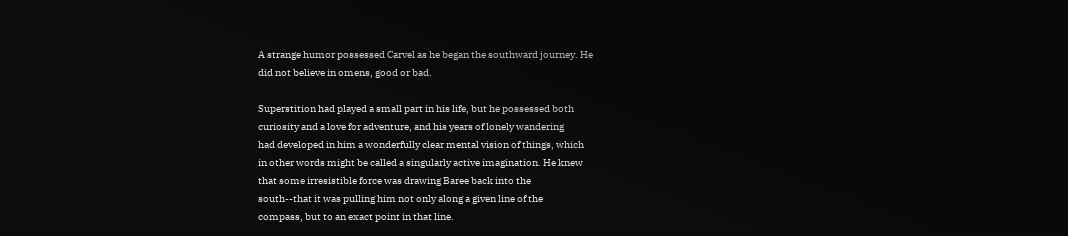A strange humor possessed Carvel as he began the southward journey. He
did not believe in omens, good or bad.

Superstition had played a small part in his life, but he possessed both
curiosity and a love for adventure, and his years of lonely wandering
had developed in him a wonderfully clear mental vision of things, which
in other words might be called a singularly active imagination. He knew
that some irresistible force was drawing Baree back into the
south--that it was pulling him not only along a given line of the
compass, but to an exact point in that line.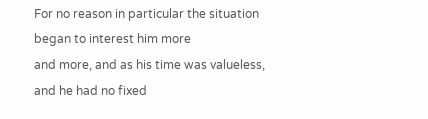For no reason in particular the situation began to interest him more
and more, and as his time was valueless, and he had no fixed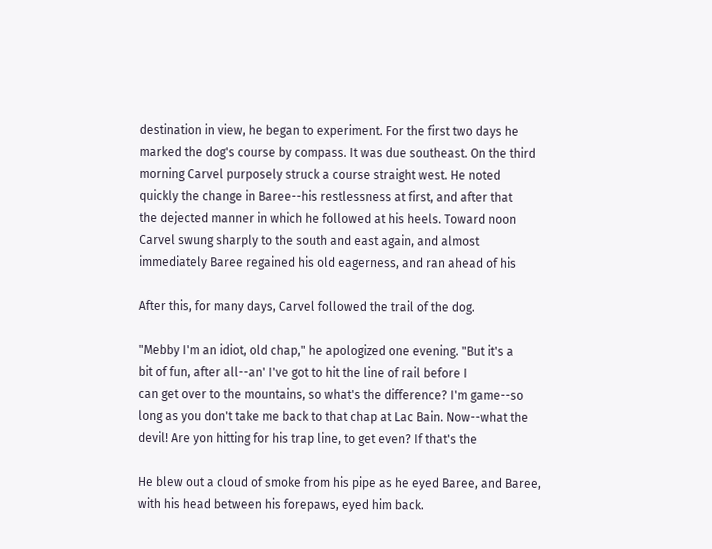destination in view, he began to experiment. For the first two days he
marked the dog's course by compass. It was due southeast. On the third
morning Carvel purposely struck a course straight west. He noted
quickly the change in Baree--his restlessness at first, and after that
the dejected manner in which he followed at his heels. Toward noon
Carvel swung sharply to the south and east again, and almost
immediately Baree regained his old eagerness, and ran ahead of his

After this, for many days, Carvel followed the trail of the dog.

"Mebby I'm an idiot, old chap," he apologized one evening. "But it's a
bit of fun, after all--an' I've got to hit the line of rail before I
can get over to the mountains, so what's the difference? I'm game--so
long as you don't take me back to that chap at Lac Bain. Now--what the
devil! Are yon hitting for his trap line, to get even? If that's the

He blew out a cloud of smoke from his pipe as he eyed Baree, and Baree,
with his head between his forepaws, eyed him back.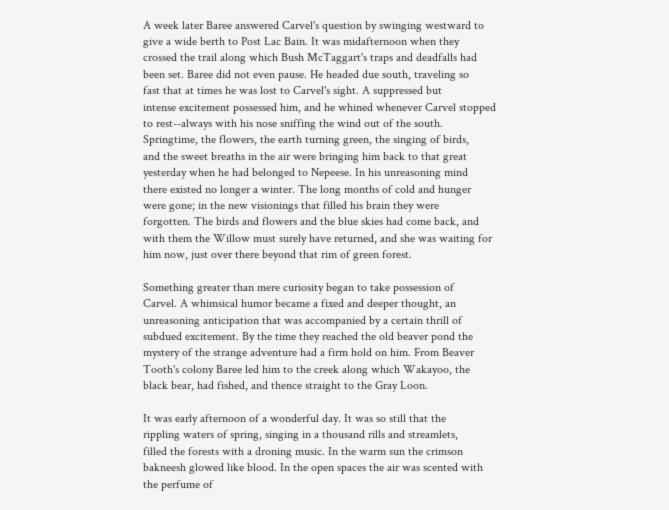A week later Baree answered Carvel's question by swinging westward to
give a wide berth to Post Lac Bain. It was midafternoon when they
crossed the trail along which Bush McTaggart's traps and deadfalls had
been set. Baree did not even pause. He headed due south, traveling so
fast that at times he was lost to Carvel's sight. A suppressed but
intense excitement possessed him, and he whined whenever Carvel stopped
to rest--always with his nose sniffing the wind out of the south.
Springtime, the flowers, the earth turning green, the singing of birds,
and the sweet breaths in the air were bringing him back to that great
yesterday when he had belonged to Nepeese. In his unreasoning mind
there existed no longer a winter. The long months of cold and hunger
were gone; in the new visionings that filled his brain they were
forgotten. The birds and flowers and the blue skies had come back, and
with them the Willow must surely have returned, and she was waiting for
him now, just over there beyond that rim of green forest.

Something greater than mere curiosity began to take possession of
Carvel. A whimsical humor became a fixed and deeper thought, an
unreasoning anticipation that was accompanied by a certain thrill of
subdued excitement. By the time they reached the old beaver pond the
mystery of the strange adventure had a firm hold on him. From Beaver
Tooth's colony Baree led him to the creek along which Wakayoo, the
black bear, had fished, and thence straight to the Gray Loon.

It was early afternoon of a wonderful day. It was so still that the
rippling waters of spring, singing in a thousand rills and streamlets,
filled the forests with a droning music. In the warm sun the crimson
bakneesh glowed like blood. In the open spaces the air was scented with
the perfume of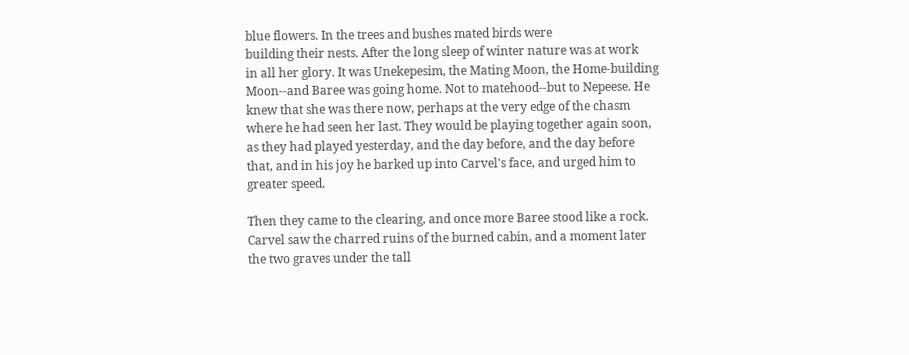blue flowers. In the trees and bushes mated birds were
building their nests. After the long sleep of winter nature was at work
in all her glory. It was Unekepesim, the Mating Moon, the Home-building
Moon--and Baree was going home. Not to matehood--but to Nepeese. He
knew that she was there now, perhaps at the very edge of the chasm
where he had seen her last. They would be playing together again soon,
as they had played yesterday, and the day before, and the day before
that, and in his joy he barked up into Carvel's face, and urged him to
greater speed.

Then they came to the clearing, and once more Baree stood like a rock.
Carvel saw the charred ruins of the burned cabin, and a moment later
the two graves under the tall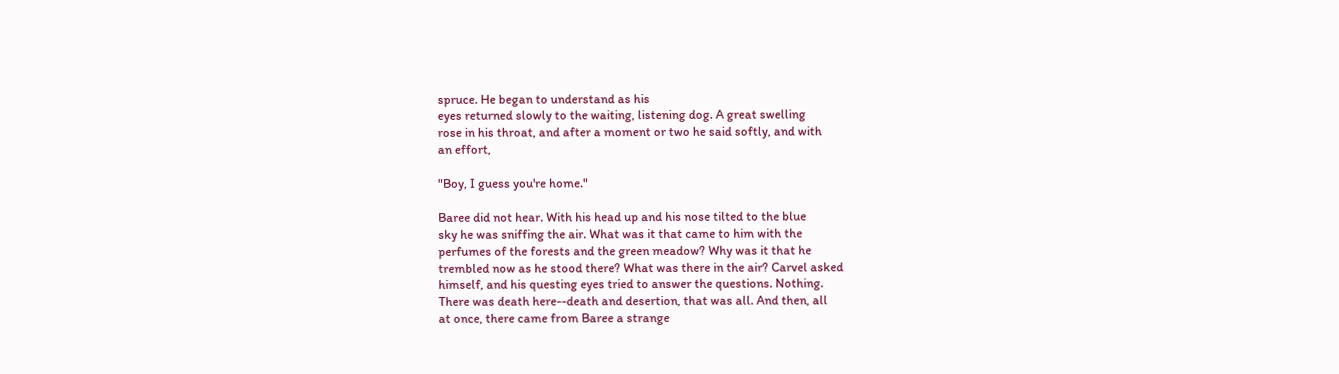spruce. He began to understand as his
eyes returned slowly to the waiting, listening dog. A great swelling
rose in his throat, and after a moment or two he said softly, and with
an effort,

"Boy, I guess you're home."

Baree did not hear. With his head up and his nose tilted to the blue
sky he was sniffing the air. What was it that came to him with the
perfumes of the forests and the green meadow? Why was it that he
trembled now as he stood there? What was there in the air? Carvel asked
himself, and his questing eyes tried to answer the questions. Nothing.
There was death here--death and desertion, that was all. And then, all
at once, there came from Baree a strange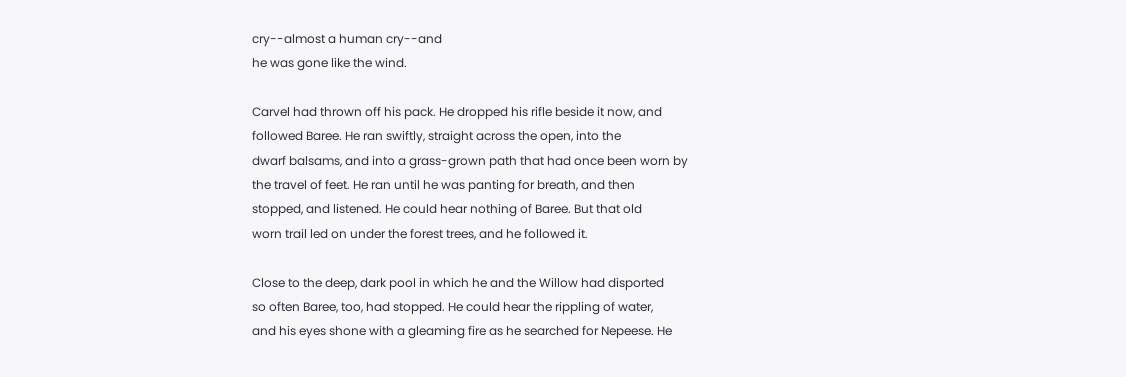cry--almost a human cry--and
he was gone like the wind.

Carvel had thrown off his pack. He dropped his rifle beside it now, and
followed Baree. He ran swiftly, straight across the open, into the
dwarf balsams, and into a grass-grown path that had once been worn by
the travel of feet. He ran until he was panting for breath, and then
stopped, and listened. He could hear nothing of Baree. But that old
worn trail led on under the forest trees, and he followed it.

Close to the deep, dark pool in which he and the Willow had disported
so often Baree, too, had stopped. He could hear the rippling of water,
and his eyes shone with a gleaming fire as he searched for Nepeese. He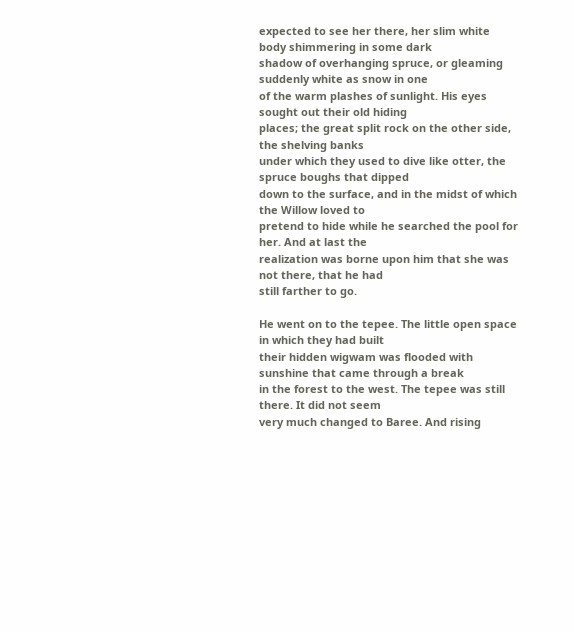expected to see her there, her slim white body shimmering in some dark
shadow of overhanging spruce, or gleaming suddenly white as snow in one
of the warm plashes of sunlight. His eyes sought out their old hiding
places; the great split rock on the other side, the shelving banks
under which they used to dive like otter, the spruce boughs that dipped
down to the surface, and in the midst of which the Willow loved to
pretend to hide while he searched the pool for her. And at last the
realization was borne upon him that she was not there, that he had
still farther to go.

He went on to the tepee. The little open space in which they had built
their hidden wigwam was flooded with sunshine that came through a break
in the forest to the west. The tepee was still there. It did not seem
very much changed to Baree. And rising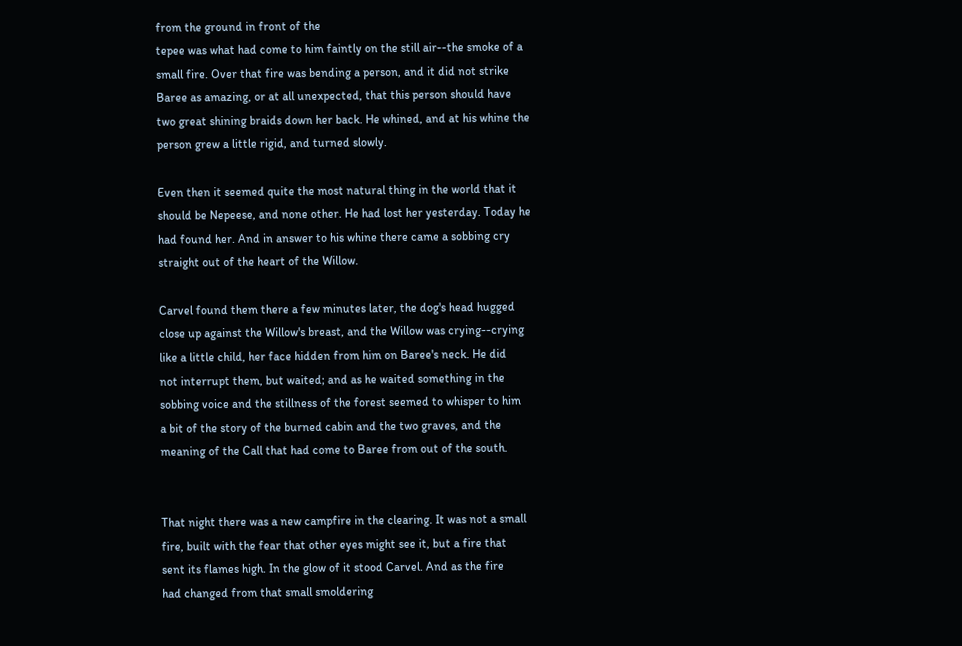from the ground in front of the
tepee was what had come to him faintly on the still air--the smoke of a
small fire. Over that fire was bending a person, and it did not strike
Baree as amazing, or at all unexpected, that this person should have
two great shining braids down her back. He whined, and at his whine the
person grew a little rigid, and turned slowly.

Even then it seemed quite the most natural thing in the world that it
should be Nepeese, and none other. He had lost her yesterday. Today he
had found her. And in answer to his whine there came a sobbing cry
straight out of the heart of the Willow.

Carvel found them there a few minutes later, the dog's head hugged
close up against the Willow's breast, and the Willow was crying--crying
like a little child, her face hidden from him on Baree's neck. He did
not interrupt them, but waited; and as he waited something in the
sobbing voice and the stillness of the forest seemed to whisper to him
a bit of the story of the burned cabin and the two graves, and the
meaning of the Call that had come to Baree from out of the south.


That night there was a new campfire in the clearing. It was not a small
fire, built with the fear that other eyes might see it, but a fire that
sent its flames high. In the glow of it stood Carvel. And as the fire
had changed from that small smoldering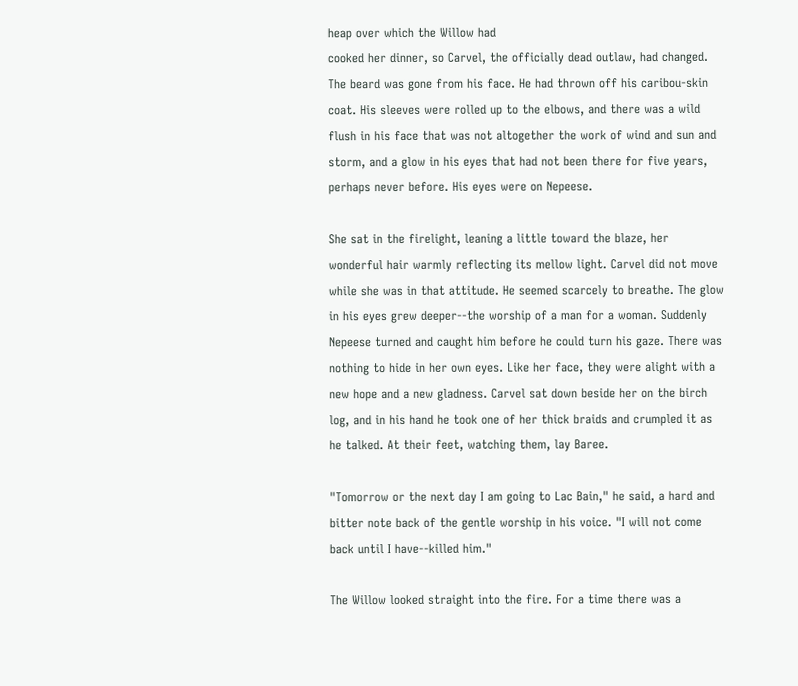heap over which the Willow had
cooked her dinner, so Carvel, the officially dead outlaw, had changed.
The beard was gone from his face. He had thrown off his caribou-skin
coat. His sleeves were rolled up to the elbows, and there was a wild
flush in his face that was not altogether the work of wind and sun and
storm, and a glow in his eyes that had not been there for five years,
perhaps never before. His eyes were on Nepeese.

She sat in the firelight, leaning a little toward the blaze, her
wonderful hair warmly reflecting its mellow light. Carvel did not move
while she was in that attitude. He seemed scarcely to breathe. The glow
in his eyes grew deeper--the worship of a man for a woman. Suddenly
Nepeese turned and caught him before he could turn his gaze. There was
nothing to hide in her own eyes. Like her face, they were alight with a
new hope and a new gladness. Carvel sat down beside her on the birch
log, and in his hand he took one of her thick braids and crumpled it as
he talked. At their feet, watching them, lay Baree.

"Tomorrow or the next day I am going to Lac Bain," he said, a hard and
bitter note back of the gentle worship in his voice. "I will not come
back until I have--killed him."

The Willow looked straight into the fire. For a time there was a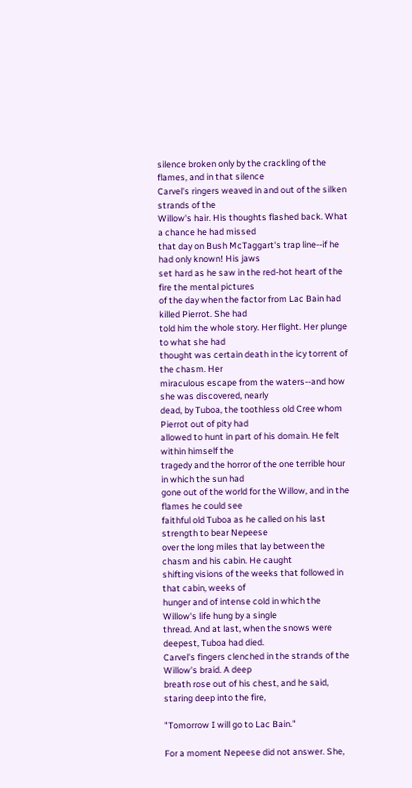silence broken only by the crackling of the flames, and in that silence
Carvel's ringers weaved in and out of the silken strands of the
Willow's hair. His thoughts flashed back. What a chance he had missed
that day on Bush McTaggart's trap line--if he had only known! His jaws
set hard as he saw in the red-hot heart of the fire the mental pictures
of the day when the factor from Lac Bain had killed Pierrot. She had
told him the whole story. Her flight. Her plunge to what she had
thought was certain death in the icy torrent of the chasm. Her
miraculous escape from the waters--and how she was discovered, nearly
dead, by Tuboa, the toothless old Cree whom Pierrot out of pity had
allowed to hunt in part of his domain. He felt within himself the
tragedy and the horror of the one terrible hour in which the sun had
gone out of the world for the Willow, and in the flames he could see
faithful old Tuboa as he called on his last strength to bear Nepeese
over the long miles that lay between the chasm and his cabin. He caught
shifting visions of the weeks that followed in that cabin, weeks of
hunger and of intense cold in which the Willow's life hung by a single
thread. And at last, when the snows were deepest, Tuboa had died.
Carvel's fingers clenched in the strands of the Willow's braid. A deep
breath rose out of his chest, and he said, staring deep into the fire,

"Tomorrow I will go to Lac Bain."

For a moment Nepeese did not answer. She,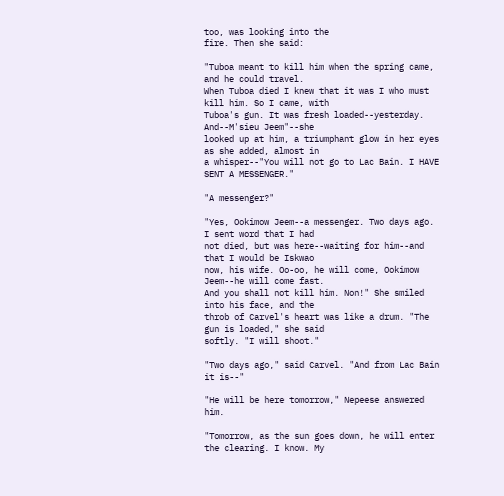too, was looking into the
fire. Then she said:

"Tuboa meant to kill him when the spring came, and he could travel.
When Tuboa died I knew that it was I who must kill him. So I came, with
Tuboa's gun. It was fresh loaded--yesterday. And--M'sieu Jeem"--she
looked up at him, a triumphant glow in her eyes as she added, almost in
a whisper--"You will not go to Lac Bain. I HAVE SENT A MESSENGER."

"A messenger?"

"Yes, Ookimow Jeem--a messenger. Two days ago. I sent word that I had
not died, but was here--waiting for him--and that I would be Iskwao
now, his wife. Oo-oo, he will come, Ookimow Jeem--he will come fast.
And you shall not kill him. Non!" She smiled into his face, and the
throb of Carvel's heart was like a drum. "The gun is loaded," she said
softly. "I will shoot."

"Two days ago," said Carvel. "And from Lac Bain it is--"

"He will be here tomorrow," Nepeese answered him.

"Tomorrow, as the sun goes down, he will enter the clearing. I know. My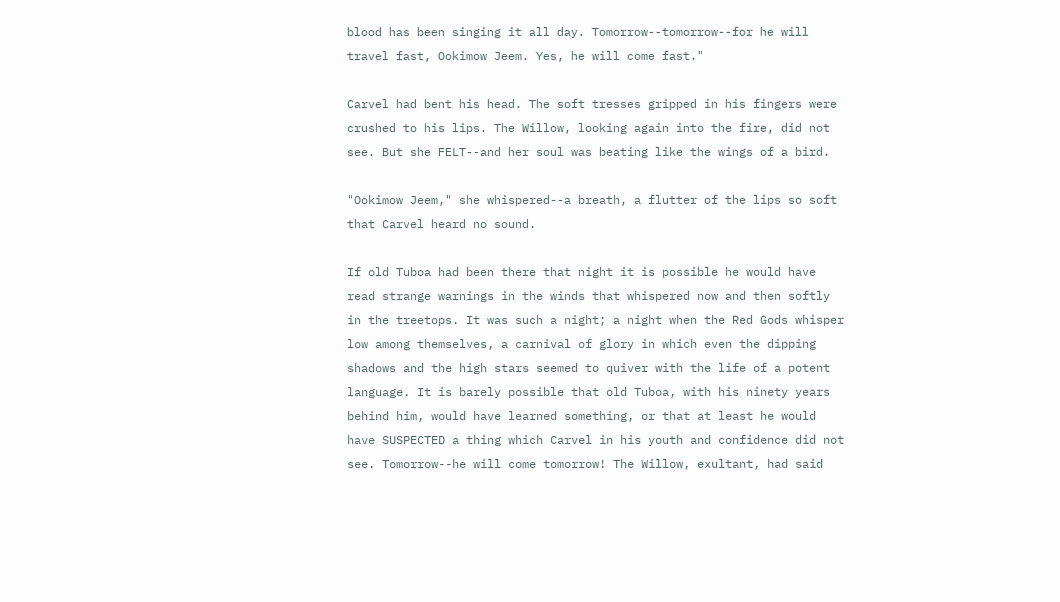blood has been singing it all day. Tomorrow--tomorrow--for he will
travel fast, Ookimow Jeem. Yes, he will come fast."

Carvel had bent his head. The soft tresses gripped in his fingers were
crushed to his lips. The Willow, looking again into the fire, did not
see. But she FELT--and her soul was beating like the wings of a bird.

"Ookimow Jeem," she whispered--a breath, a flutter of the lips so soft
that Carvel heard no sound.

If old Tuboa had been there that night it is possible he would have
read strange warnings in the winds that whispered now and then softly
in the treetops. It was such a night; a night when the Red Gods whisper
low among themselves, a carnival of glory in which even the dipping
shadows and the high stars seemed to quiver with the life of a potent
language. It is barely possible that old Tuboa, with his ninety years
behind him, would have learned something, or that at least he would
have SUSPECTED a thing which Carvel in his youth and confidence did not
see. Tomorrow--he will come tomorrow! The Willow, exultant, had said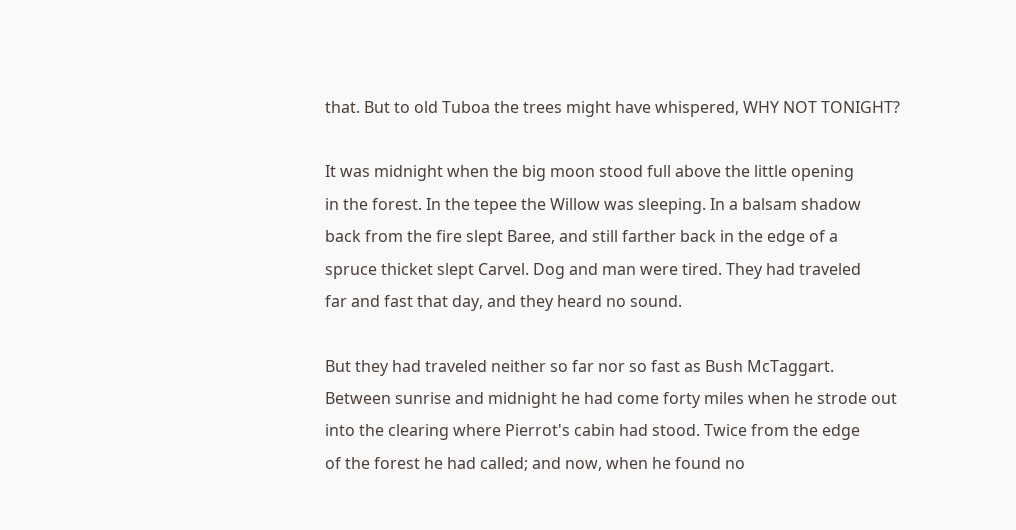that. But to old Tuboa the trees might have whispered, WHY NOT TONIGHT?

It was midnight when the big moon stood full above the little opening
in the forest. In the tepee the Willow was sleeping. In a balsam shadow
back from the fire slept Baree, and still farther back in the edge of a
spruce thicket slept Carvel. Dog and man were tired. They had traveled
far and fast that day, and they heard no sound.

But they had traveled neither so far nor so fast as Bush McTaggart.
Between sunrise and midnight he had come forty miles when he strode out
into the clearing where Pierrot's cabin had stood. Twice from the edge
of the forest he had called; and now, when he found no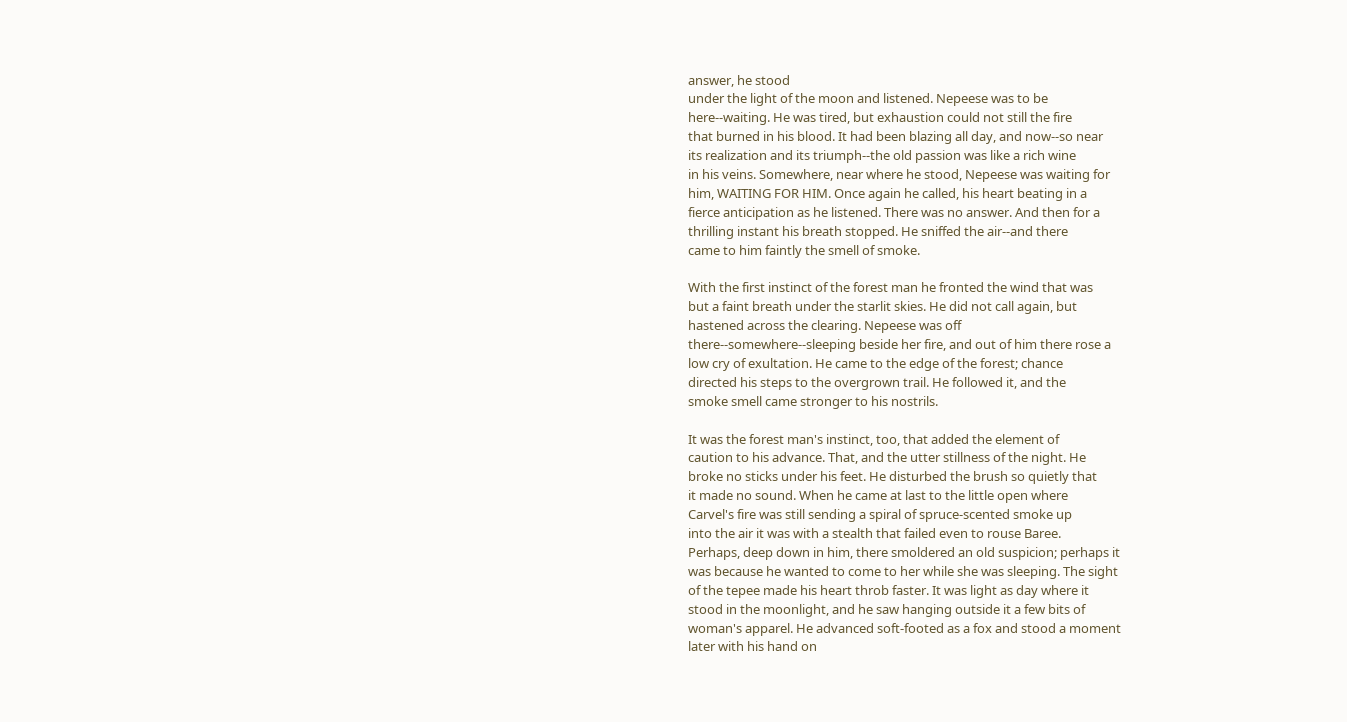answer, he stood
under the light of the moon and listened. Nepeese was to be
here--waiting. He was tired, but exhaustion could not still the fire
that burned in his blood. It had been blazing all day, and now--so near
its realization and its triumph--the old passion was like a rich wine
in his veins. Somewhere, near where he stood, Nepeese was waiting for
him, WAITING FOR HIM. Once again he called, his heart beating in a
fierce anticipation as he listened. There was no answer. And then for a
thrilling instant his breath stopped. He sniffed the air--and there
came to him faintly the smell of smoke.

With the first instinct of the forest man he fronted the wind that was
but a faint breath under the starlit skies. He did not call again, but
hastened across the clearing. Nepeese was off
there--somewhere--sleeping beside her fire, and out of him there rose a
low cry of exultation. He came to the edge of the forest; chance
directed his steps to the overgrown trail. He followed it, and the
smoke smell came stronger to his nostrils.

It was the forest man's instinct, too, that added the element of
caution to his advance. That, and the utter stillness of the night. He
broke no sticks under his feet. He disturbed the brush so quietly that
it made no sound. When he came at last to the little open where
Carvel's fire was still sending a spiral of spruce-scented smoke up
into the air it was with a stealth that failed even to rouse Baree.
Perhaps, deep down in him, there smoldered an old suspicion; perhaps it
was because he wanted to come to her while she was sleeping. The sight
of the tepee made his heart throb faster. It was light as day where it
stood in the moonlight, and he saw hanging outside it a few bits of
woman's apparel. He advanced soft-footed as a fox and stood a moment
later with his hand on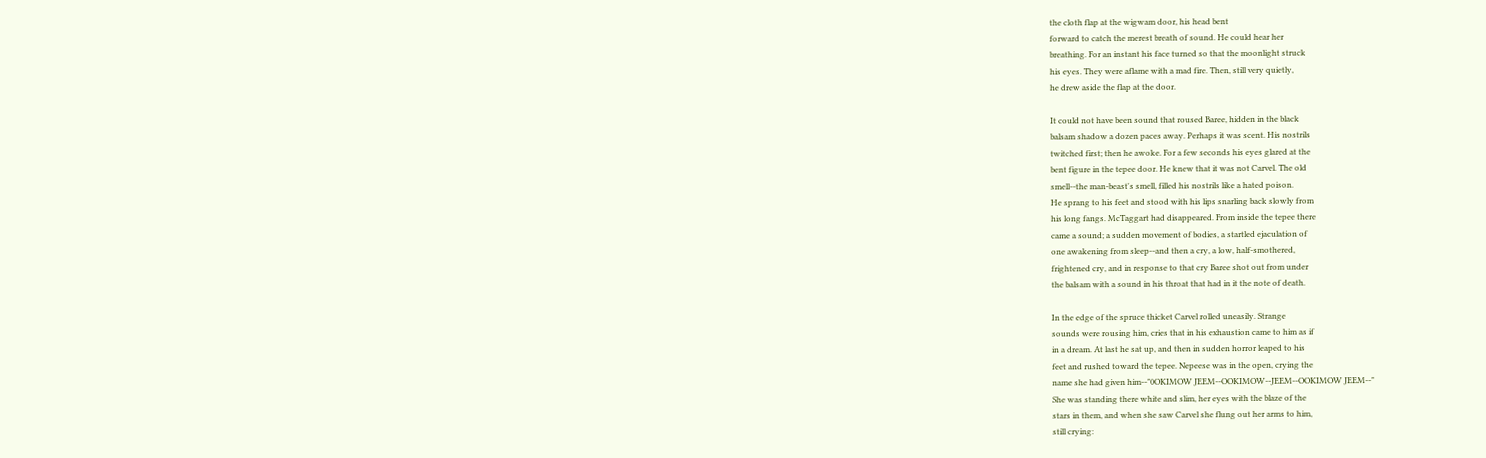the cloth flap at the wigwam door, his head bent
forward to catch the merest breath of sound. He could hear her
breathing. For an instant his face turned so that the moonlight struck
his eyes. They were aflame with a mad fire. Then, still very quietly,
he drew aside the flap at the door.

It could not have been sound that roused Baree, hidden in the black
balsam shadow a dozen paces away. Perhaps it was scent. His nostrils
twitched first; then he awoke. For a few seconds his eyes glared at the
bent figure in the tepee door. He knew that it was not Carvel. The old
smell--the man-beast's smell, filled his nostrils like a hated poison.
He sprang to his feet and stood with his lips snarling back slowly from
his long fangs. McTaggart had disappeared. From inside the tepee there
came a sound; a sudden movement of bodies, a startled ejaculation of
one awakening from sleep--and then a cry, a low, half-smothered,
frightened cry, and in response to that cry Baree shot out from under
the balsam with a sound in his throat that had in it the note of death.

In the edge of the spruce thicket Carvel rolled uneasily. Strange
sounds were rousing him, cries that in his exhaustion came to him as if
in a dream. At last he sat up, and then in sudden horror leaped to his
feet and rushed toward the tepee. Nepeese was in the open, crying the
name she had given him--"0OKIMOW JEEM--OOKIMOW--JEEM--OOKIMOW JEEM--"
She was standing there white and slim, her eyes with the blaze of the
stars in them, and when she saw Carvel she flung out her arms to him,
still crying: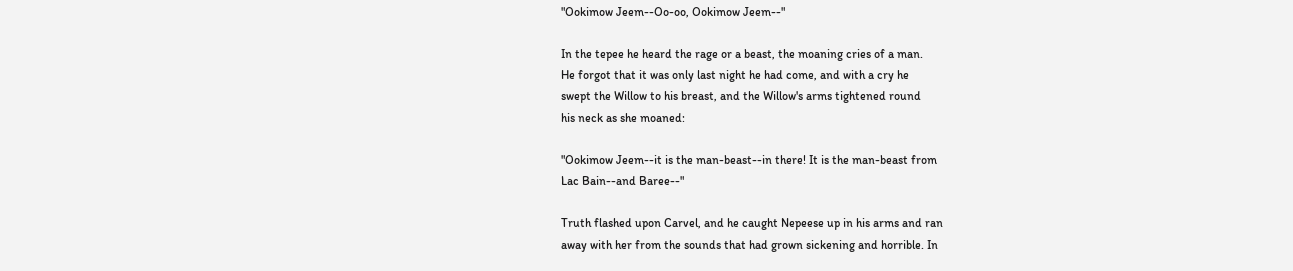"Ookimow Jeem--Oo-oo, Ookimow Jeem--"

In the tepee he heard the rage or a beast, the moaning cries of a man.
He forgot that it was only last night he had come, and with a cry he
swept the Willow to his breast, and the Willow's arms tightened round
his neck as she moaned:

"Ookimow Jeem--it is the man-beast--in there! It is the man-beast from
Lac Bain--and Baree--"

Truth flashed upon Carvel, and he caught Nepeese up in his arms and ran
away with her from the sounds that had grown sickening and horrible. In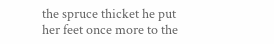the spruce thicket he put her feet once more to the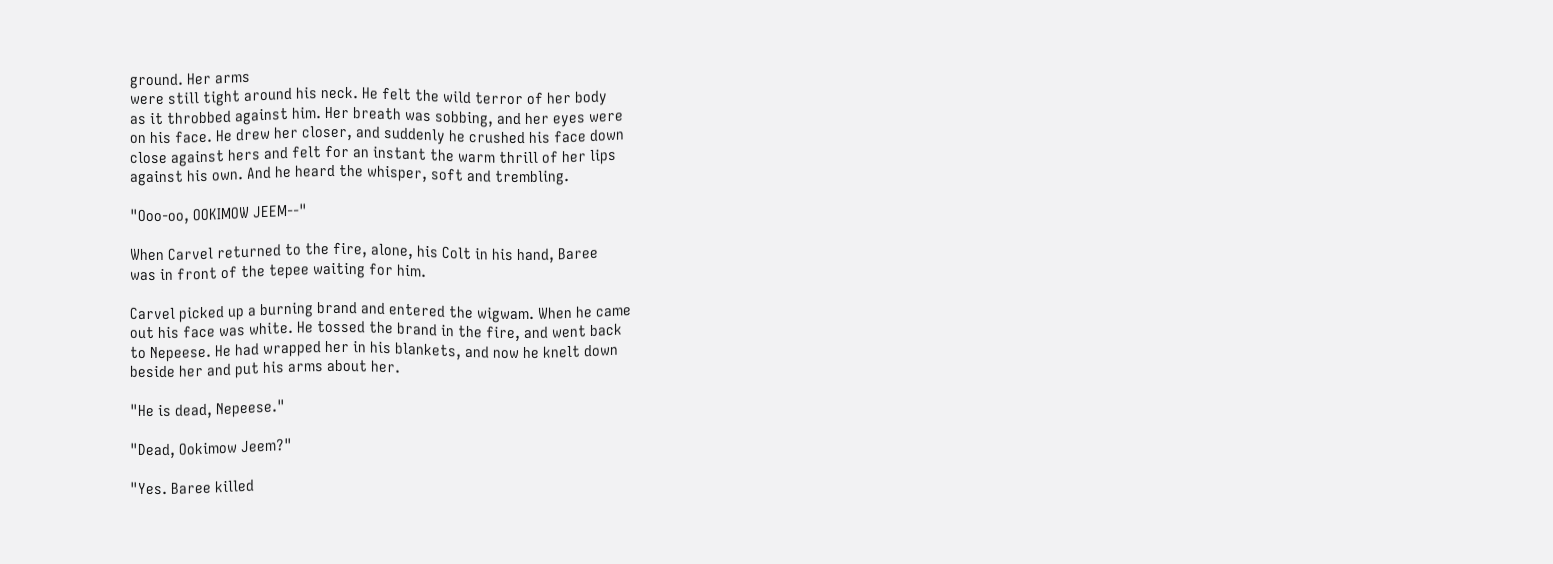ground. Her arms
were still tight around his neck. He felt the wild terror of her body
as it throbbed against him. Her breath was sobbing, and her eyes were
on his face. He drew her closer, and suddenly he crushed his face down
close against hers and felt for an instant the warm thrill of her lips
against his own. And he heard the whisper, soft and trembling.

"Ooo-oo, OOKIMOW JEEM--"

When Carvel returned to the fire, alone, his Colt in his hand, Baree
was in front of the tepee waiting for him.

Carvel picked up a burning brand and entered the wigwam. When he came
out his face was white. He tossed the brand in the fire, and went back
to Nepeese. He had wrapped her in his blankets, and now he knelt down
beside her and put his arms about her.

"He is dead, Nepeese."

"Dead, Ookimow Jeem?"

"Yes. Baree killed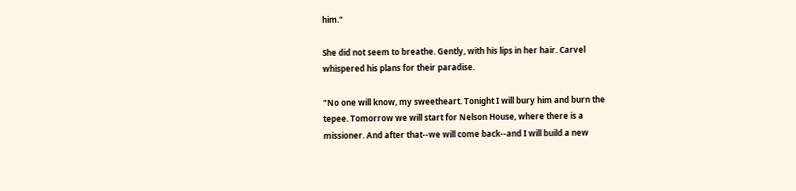him."

She did not seem to breathe. Gently, with his lips in her hair. Carvel
whispered his plans for their paradise.

"No one will know, my sweetheart. Tonight I will bury him and burn the
tepee. Tomorrow we will start for Nelson House, where there is a
missioner. And after that--we will come back--and I will build a new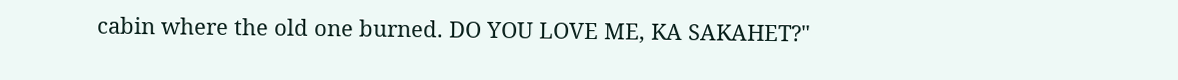cabin where the old one burned. DO YOU LOVE ME, KA SAKAHET?"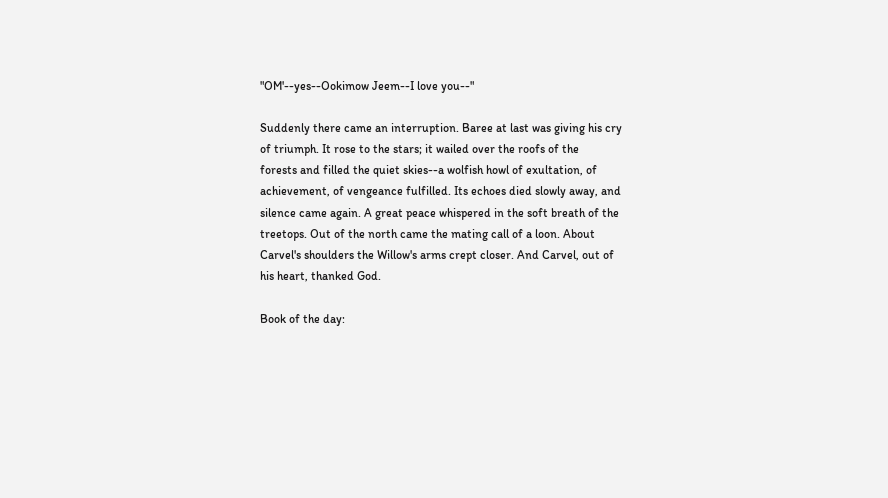"OM'--yes--Ookimow Jeem--I love you--"

Suddenly there came an interruption. Baree at last was giving his cry
of triumph. It rose to the stars; it wailed over the roofs of the
forests and filled the quiet skies--a wolfish howl of exultation, of
achievement, of vengeance fulfilled. Its echoes died slowly away, and
silence came again. A great peace whispered in the soft breath of the
treetops. Out of the north came the mating call of a loon. About
Carvel's shoulders the Willow's arms crept closer. And Carvel, out of
his heart, thanked God.

Book of the day: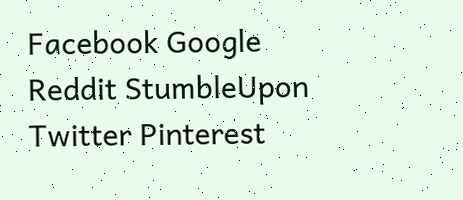Facebook Google Reddit StumbleUpon Twitter Pinterest